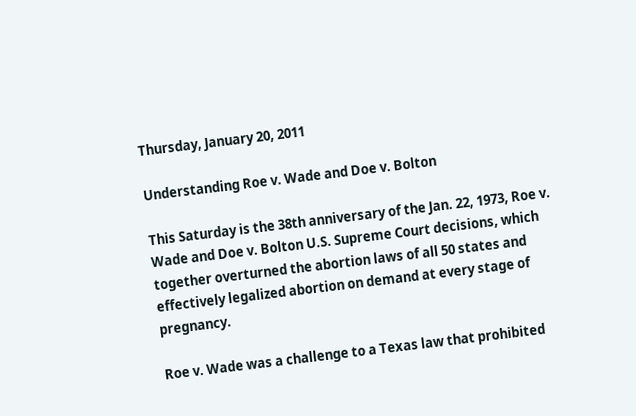Thursday, January 20, 2011

Understanding Roe v. Wade and Doe v. Bolton

This Saturday is the 38th anniversary of the Jan. 22, 1973, Roe v. Wade and Doe v. Bolton U.S. Supreme Court decisions, which together overturned the abortion laws of all 50 states and effectively legalized abortion on demand at every stage of pregnancy.

Roe v. Wade was a challenge to a Texas law that prohibited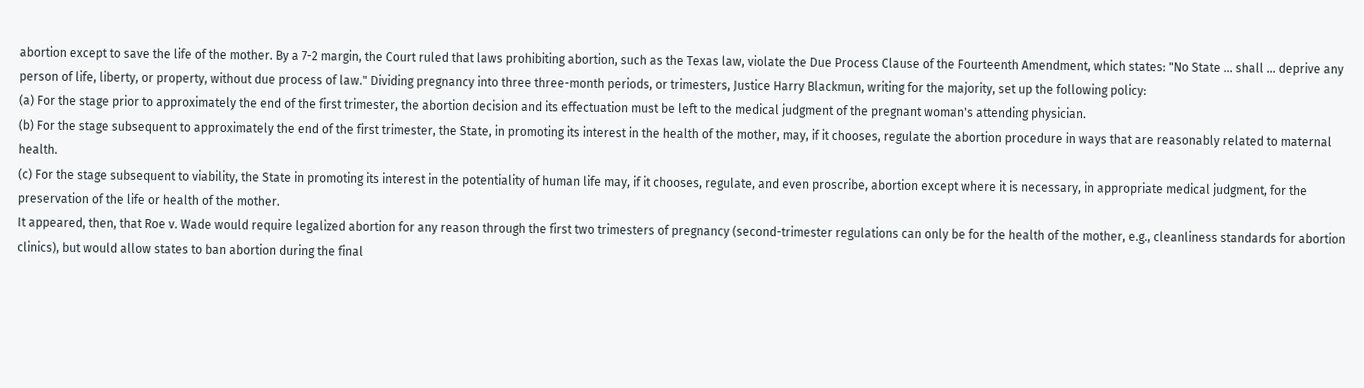abortion except to save the life of the mother. By a 7-2 margin, the Court ruled that laws prohibiting abortion, such as the Texas law, violate the Due Process Clause of the Fourteenth Amendment, which states: "No State ... shall ... deprive any person of life, liberty, or property, without due process of law." Dividing pregnancy into three three-month periods, or trimesters, Justice Harry Blackmun, writing for the majority, set up the following policy:
(a) For the stage prior to approximately the end of the first trimester, the abortion decision and its effectuation must be left to the medical judgment of the pregnant woman's attending physician.
(b) For the stage subsequent to approximately the end of the first trimester, the State, in promoting its interest in the health of the mother, may, if it chooses, regulate the abortion procedure in ways that are reasonably related to maternal health.
(c) For the stage subsequent to viability, the State in promoting its interest in the potentiality of human life may, if it chooses, regulate, and even proscribe, abortion except where it is necessary, in appropriate medical judgment, for the preservation of the life or health of the mother.
It appeared, then, that Roe v. Wade would require legalized abortion for any reason through the first two trimesters of pregnancy (second-trimester regulations can only be for the health of the mother, e.g., cleanliness standards for abortion clinics), but would allow states to ban abortion during the final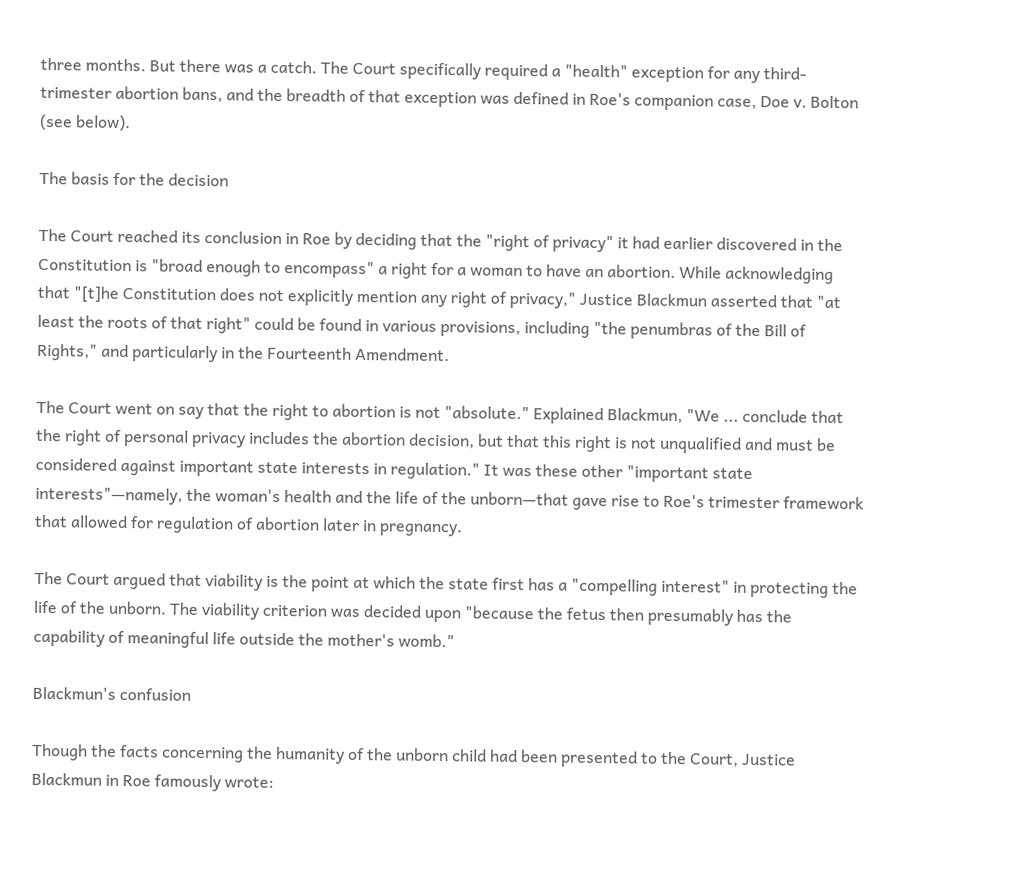three months. But there was a catch. The Court specifically required a "health" exception for any third-trimester abortion bans, and the breadth of that exception was defined in Roe's companion case, Doe v. Bolton (see below).

The basis for the decision

The Court reached its conclusion in Roe by deciding that the "right of privacy" it had earlier discovered in the Constitution is "broad enough to encompass" a right for a woman to have an abortion. While acknowledging that "[t]he Constitution does not explicitly mention any right of privacy," Justice Blackmun asserted that "at least the roots of that right" could be found in various provisions, including "the penumbras of the Bill of Rights," and particularly in the Fourteenth Amendment.

The Court went on say that the right to abortion is not "absolute." Explained Blackmun, "We ... conclude that the right of personal privacy includes the abortion decision, but that this right is not unqualified and must be considered against important state interests in regulation." It was these other "important state interests"—namely, the woman's health and the life of the unborn—that gave rise to Roe's trimester framework that allowed for regulation of abortion later in pregnancy.

The Court argued that viability is the point at which the state first has a "compelling interest" in protecting the life of the unborn. The viability criterion was decided upon "because the fetus then presumably has the capability of meaningful life outside the mother's womb."

Blackmun's confusion

Though the facts concerning the humanity of the unborn child had been presented to the Court, Justice Blackmun in Roe famously wrote: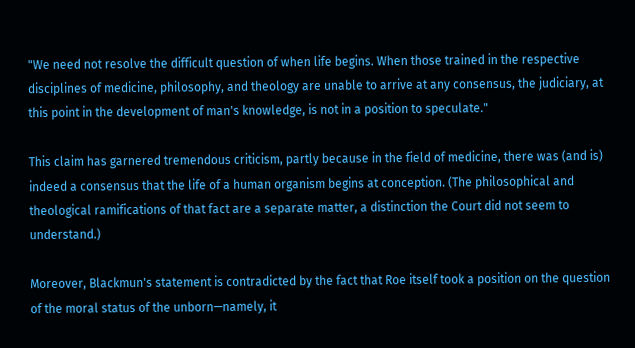"We need not resolve the difficult question of when life begins. When those trained in the respective disciplines of medicine, philosophy, and theology are unable to arrive at any consensus, the judiciary, at this point in the development of man's knowledge, is not in a position to speculate."

This claim has garnered tremendous criticism, partly because in the field of medicine, there was (and is) indeed a consensus that the life of a human organism begins at conception. (The philosophical and theological ramifications of that fact are a separate matter, a distinction the Court did not seem to understand.)

Moreover, Blackmun's statement is contradicted by the fact that Roe itself took a position on the question of the moral status of the unborn—namely, it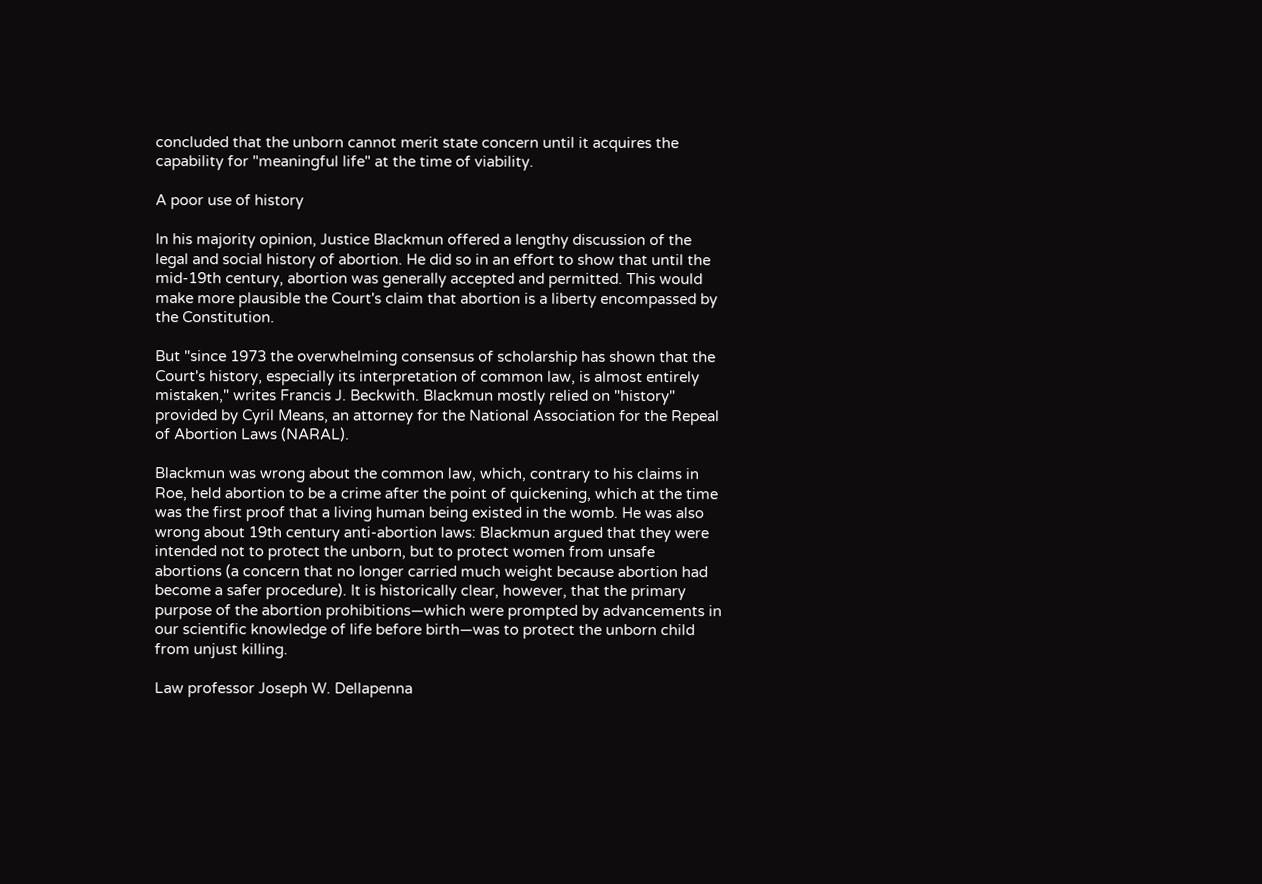concluded that the unborn cannot merit state concern until it acquires the capability for "meaningful life" at the time of viability.

A poor use of history

In his majority opinion, Justice Blackmun offered a lengthy discussion of the legal and social history of abortion. He did so in an effort to show that until the mid-19th century, abortion was generally accepted and permitted. This would make more plausible the Court's claim that abortion is a liberty encompassed by the Constitution.

But "since 1973 the overwhelming consensus of scholarship has shown that the Court's history, especially its interpretation of common law, is almost entirely mistaken," writes Francis J. Beckwith. Blackmun mostly relied on "history" provided by Cyril Means, an attorney for the National Association for the Repeal of Abortion Laws (NARAL).

Blackmun was wrong about the common law, which, contrary to his claims in Roe, held abortion to be a crime after the point of quickening, which at the time was the first proof that a living human being existed in the womb. He was also wrong about 19th century anti-abortion laws: Blackmun argued that they were intended not to protect the unborn, but to protect women from unsafe abortions (a concern that no longer carried much weight because abortion had become a safer procedure). It is historically clear, however, that the primary purpose of the abortion prohibitions—which were prompted by advancements in our scientific knowledge of life before birth—was to protect the unborn child from unjust killing.

Law professor Joseph W. Dellapenna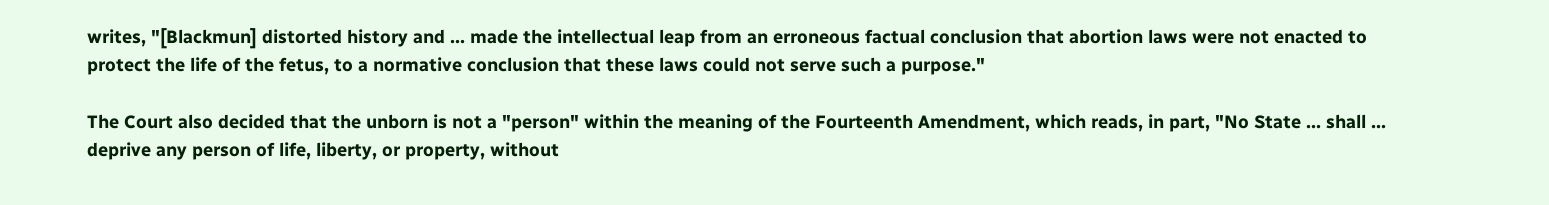writes, "[Blackmun] distorted history and ... made the intellectual leap from an erroneous factual conclusion that abortion laws were not enacted to protect the life of the fetus, to a normative conclusion that these laws could not serve such a purpose."

The Court also decided that the unborn is not a "person" within the meaning of the Fourteenth Amendment, which reads, in part, "No State ... shall ... deprive any person of life, liberty, or property, without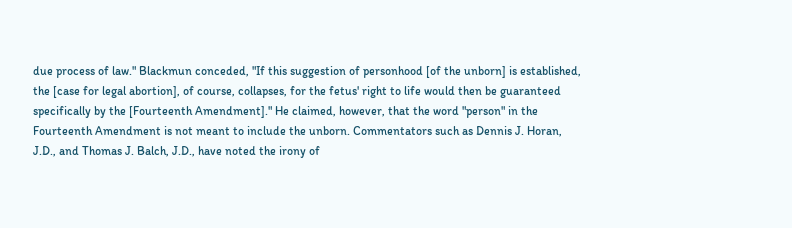due process of law." Blackmun conceded, "If this suggestion of personhood [of the unborn] is established, the [case for legal abortion], of course, collapses, for the fetus' right to life would then be guaranteed specifically by the [Fourteenth Amendment]." He claimed, however, that the word "person" in the Fourteenth Amendment is not meant to include the unborn. Commentators such as Dennis J. Horan, J.D., and Thomas J. Balch, J.D., have noted the irony of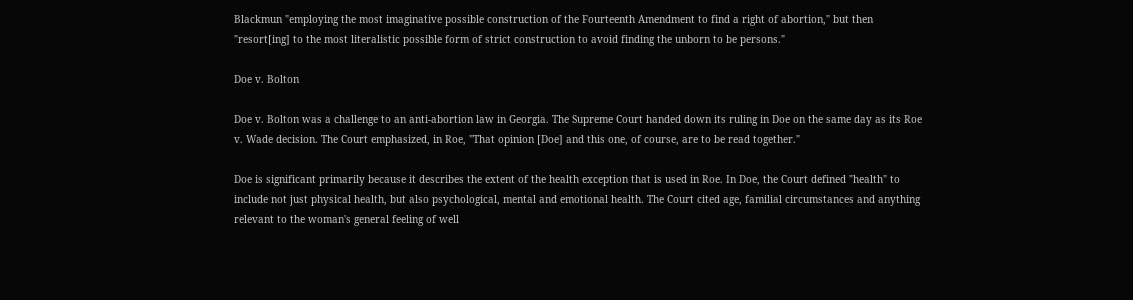Blackmun "employing the most imaginative possible construction of the Fourteenth Amendment to find a right of abortion," but then "resort[ing] to the most literalistic possible form of strict construction to avoid finding the unborn to be persons."

Doe v. Bolton

Doe v. Bolton was a challenge to an anti-abortion law in Georgia. The Supreme Court handed down its ruling in Doe on the same day as its Roe v. Wade decision. The Court emphasized, in Roe, "That opinion [Doe] and this one, of course, are to be read together."

Doe is significant primarily because it describes the extent of the health exception that is used in Roe. In Doe, the Court defined "health" to include not just physical health, but also psychological, mental and emotional health. The Court cited age, familial circumstances and anything relevant to the woman's general feeling of well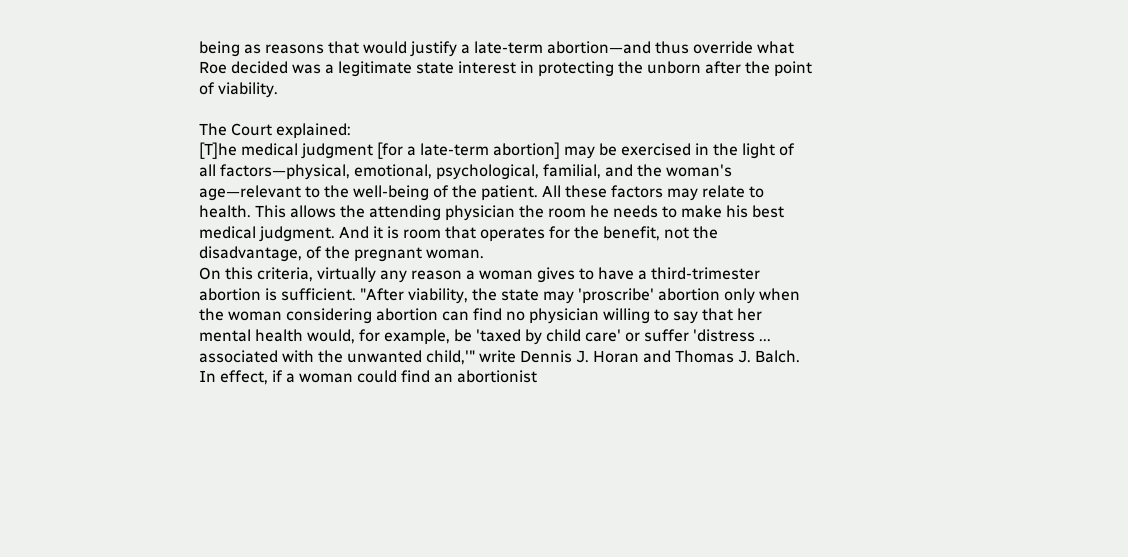being as reasons that would justify a late-term abortion—and thus override what Roe decided was a legitimate state interest in protecting the unborn after the point of viability.

The Court explained:
[T]he medical judgment [for a late-term abortion] may be exercised in the light of all factors—physical, emotional, psychological, familial, and the woman's age—relevant to the well-being of the patient. All these factors may relate to health. This allows the attending physician the room he needs to make his best medical judgment. And it is room that operates for the benefit, not the disadvantage, of the pregnant woman.
On this criteria, virtually any reason a woman gives to have a third-trimester abortion is sufficient. "After viability, the state may 'proscribe' abortion only when the woman considering abortion can find no physician willing to say that her mental health would, for example, be 'taxed by child care' or suffer 'distress ... associated with the unwanted child,'" write Dennis J. Horan and Thomas J. Balch. In effect, if a woman could find an abortionist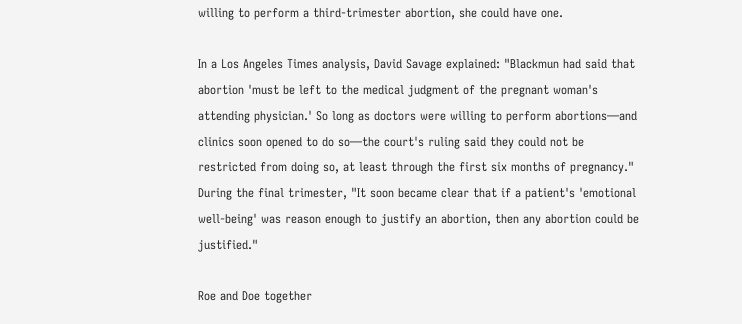willing to perform a third-trimester abortion, she could have one.

In a Los Angeles Times analysis, David Savage explained: "Blackmun had said that abortion 'must be left to the medical judgment of the pregnant woman's attending physician.' So long as doctors were willing to perform abortions—and clinics soon opened to do so—the court's ruling said they could not be restricted from doing so, at least through the first six months of pregnancy." During the final trimester, "It soon became clear that if a patient's 'emotional well-being' was reason enough to justify an abortion, then any abortion could be justified."

Roe and Doe together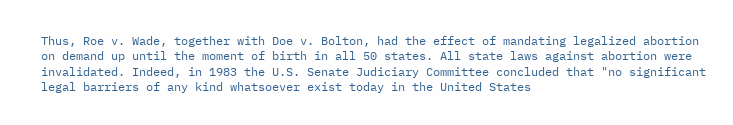Thus, Roe v. Wade, together with Doe v. Bolton, had the effect of mandating legalized abortion on demand up until the moment of birth in all 50 states. All state laws against abortion were invalidated. Indeed, in 1983 the U.S. Senate Judiciary Committee concluded that "no significant legal barriers of any kind whatsoever exist today in the United States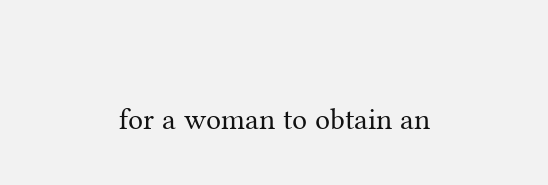for a woman to obtain an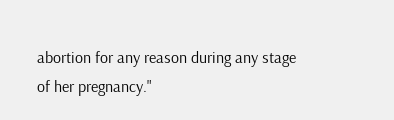abortion for any reason during any stage of her pregnancy."